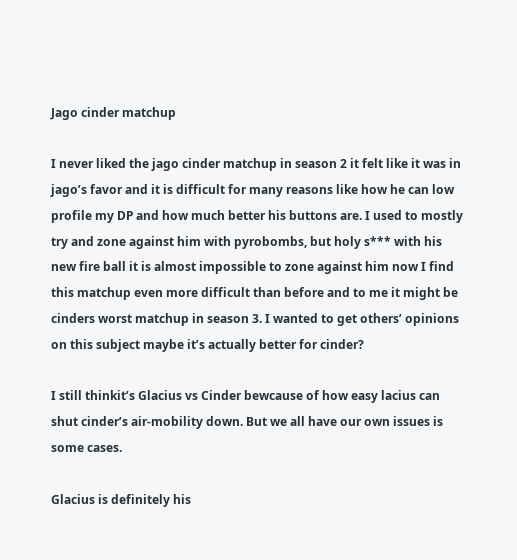Jago cinder matchup

I never liked the jago cinder matchup in season 2 it felt like it was in jago’s favor and it is difficult for many reasons like how he can low profile my DP and how much better his buttons are. I used to mostly try and zone against him with pyrobombs, but holy s*** with his new fire ball it is almost impossible to zone against him now I find this matchup even more difficult than before and to me it might be cinders worst matchup in season 3. I wanted to get others’ opinions on this subject maybe it’s actually better for cinder?

I still thinkit’s Glacius vs Cinder bewcause of how easy lacius can shut cinder’s air-mobility down. But we all have our own issues is some cases.

Glacius is definitely his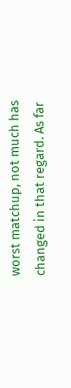worst matchup, not much has changed in that regard. As far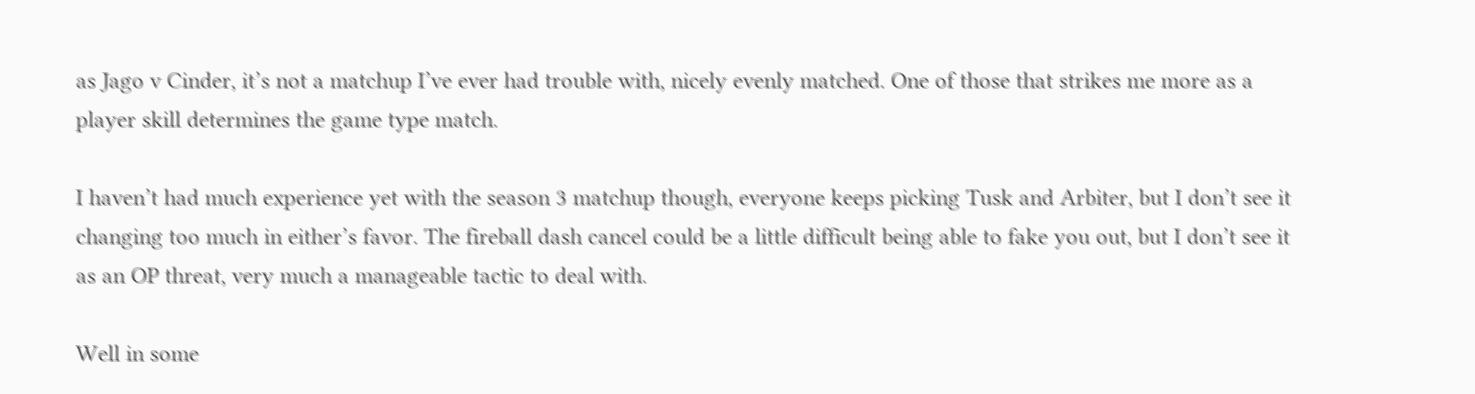as Jago v Cinder, it’s not a matchup I’ve ever had trouble with, nicely evenly matched. One of those that strikes me more as a player skill determines the game type match.

I haven’t had much experience yet with the season 3 matchup though, everyone keeps picking Tusk and Arbiter, but I don’t see it changing too much in either’s favor. The fireball dash cancel could be a little difficult being able to fake you out, but I don’t see it as an OP threat, very much a manageable tactic to deal with.

Well in some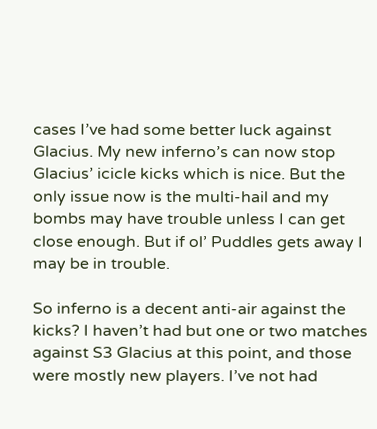cases I’ve had some better luck against Glacius. My new inferno’s can now stop Glacius’ icicle kicks which is nice. But the only issue now is the multi-hail and my bombs may have trouble unless I can get close enough. But if ol’ Puddles gets away I may be in trouble.

So inferno is a decent anti-air against the kicks? I haven’t had but one or two matches against S3 Glacius at this point, and those were mostly new players. I’ve not had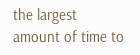the largest amount of time to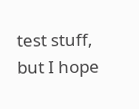test stuff, but I hope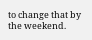to change that by the weekend.